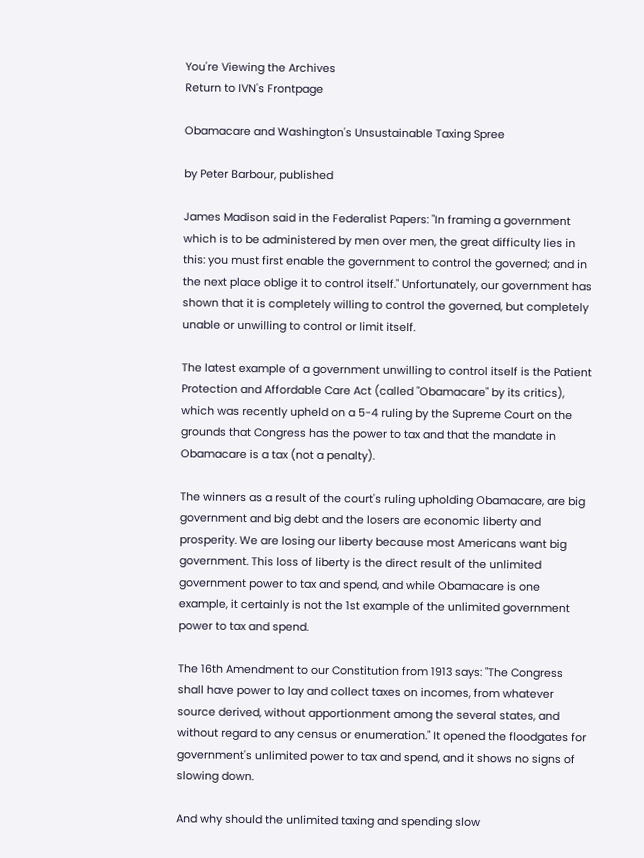You're Viewing the Archives
Return to IVN's Frontpage

Obamacare and Washington's Unsustainable Taxing Spree

by Peter Barbour, published

James Madison said in the Federalist Papers: "In framing a government which is to be administered by men over men, the great difficulty lies in this: you must first enable the government to control the governed; and in the next place oblige it to control itself." Unfortunately, our government has shown that it is completely willing to control the governed, but completely unable or unwilling to control or limit itself.

The latest example of a government unwilling to control itself is the Patient Protection and Affordable Care Act (called "Obamacare" by its critics), which was recently upheld on a 5-4 ruling by the Supreme Court on the grounds that Congress has the power to tax and that the mandate in Obamacare is a tax (not a penalty).

The winners as a result of the court's ruling upholding Obamacare, are big government and big debt and the losers are economic liberty and prosperity. We are losing our liberty because most Americans want big government. This loss of liberty is the direct result of the unlimited government power to tax and spend, and while Obamacare is one example, it certainly is not the 1st example of the unlimited government power to tax and spend.

The 16th Amendment to our Constitution from 1913 says: "The Congress shall have power to lay and collect taxes on incomes, from whatever source derived, without apportionment among the several states, and without regard to any census or enumeration." It opened the floodgates for government's unlimited power to tax and spend, and it shows no signs of slowing down.

And why should the unlimited taxing and spending slow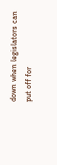down when legislators can put off for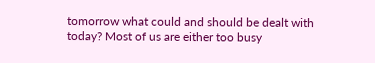tomorrow what could and should be dealt with today? Most of us are either too busy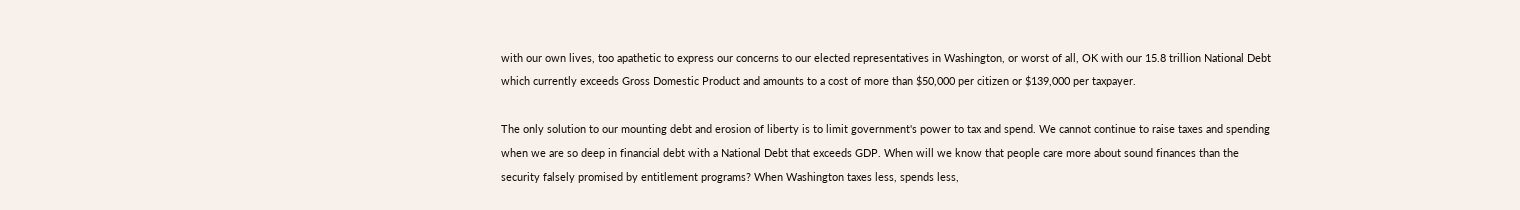with our own lives, too apathetic to express our concerns to our elected representatives in Washington, or worst of all, OK with our 15.8 trillion National Debt which currently exceeds Gross Domestic Product and amounts to a cost of more than $50,000 per citizen or $139,000 per taxpayer.

The only solution to our mounting debt and erosion of liberty is to limit government's power to tax and spend. We cannot continue to raise taxes and spending when we are so deep in financial debt with a National Debt that exceeds GDP. When will we know that people care more about sound finances than the security falsely promised by entitlement programs? When Washington taxes less, spends less,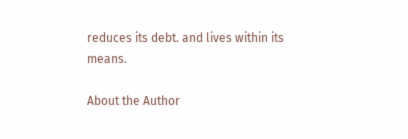reduces its debt. and lives within its means.

About the Author